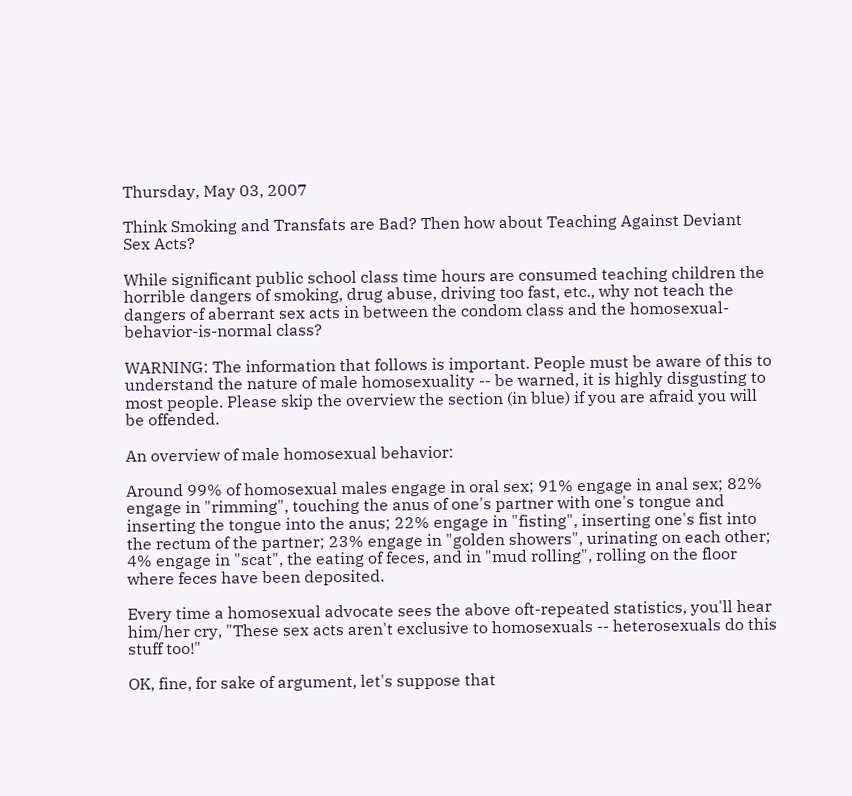Thursday, May 03, 2007

Think Smoking and Transfats are Bad? Then how about Teaching Against Deviant Sex Acts?

While significant public school class time hours are consumed teaching children the horrible dangers of smoking, drug abuse, driving too fast, etc., why not teach the dangers of aberrant sex acts in between the condom class and the homosexual-behavior-is-normal class?

WARNING: The information that follows is important. People must be aware of this to understand the nature of male homosexuality -- be warned, it is highly disgusting to most people. Please skip the overview the section (in blue) if you are afraid you will be offended.

An overview of male homosexual behavior:

Around 99% of homosexual males engage in oral sex; 91% engage in anal sex; 82% engage in "rimming", touching the anus of one's partner with one's tongue and inserting the tongue into the anus; 22% engage in "fisting", inserting one's fist into the rectum of the partner; 23% engage in "golden showers", urinating on each other; 4% engage in "scat", the eating of feces, and in "mud rolling", rolling on the floor where feces have been deposited.

Every time a homosexual advocate sees the above oft-repeated statistics, you'll hear him/her cry, "These sex acts aren't exclusive to homosexuals -- heterosexuals do this stuff too!"

OK, fine, for sake of argument, let's suppose that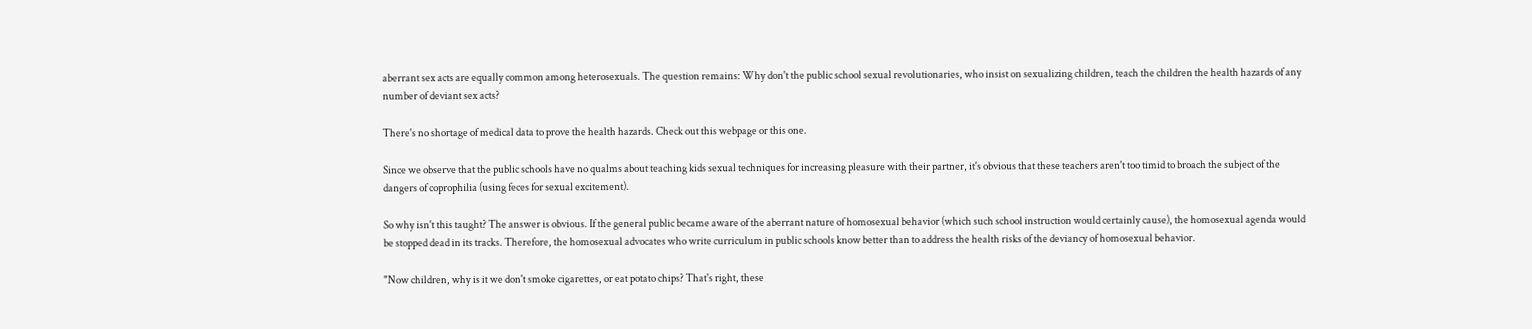aberrant sex acts are equally common among heterosexuals. The question remains: Why don't the public school sexual revolutionaries, who insist on sexualizing children, teach the children the health hazards of any number of deviant sex acts?

There's no shortage of medical data to prove the health hazards. Check out this webpage or this one.

Since we observe that the public schools have no qualms about teaching kids sexual techniques for increasing pleasure with their partner, it's obvious that these teachers aren't too timid to broach the subject of the dangers of coprophilia (using feces for sexual excitement).

So why isn't this taught? The answer is obvious. If the general public became aware of the aberrant nature of homosexual behavior (which such school instruction would certainly cause), the homosexual agenda would be stopped dead in its tracks. Therefore, the homosexual advocates who write curriculum in public schools know better than to address the health risks of the deviancy of homosexual behavior.

"Now children, why is it we don't smoke cigarettes, or eat potato chips? That's right, these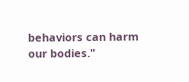behaviors can harm our bodies."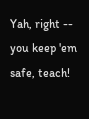Yah, right -- you keep 'em safe, teach!